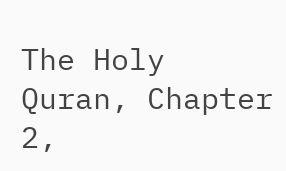The Holy Quran, Chapter 2,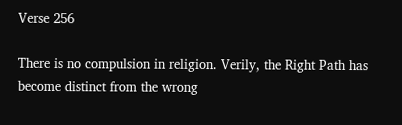Verse 256

There is no compulsion in religion. Verily, the Right Path has become distinct from the wrong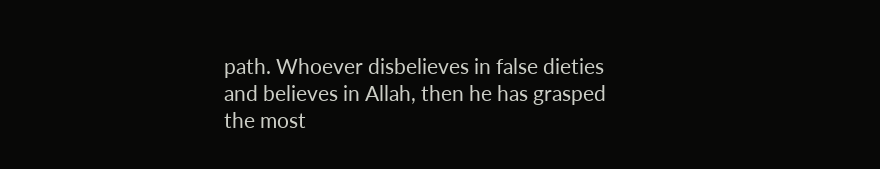path. Whoever disbelieves in false dieties and believes in Allah, then he has grasped the most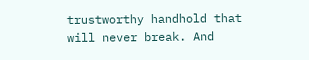trustworthy handhold that will never break. And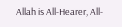Allah is All-Hearer, All-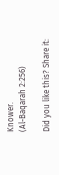Knower.
(Al-Baqarah 2:256)

Did you like this? Share it: